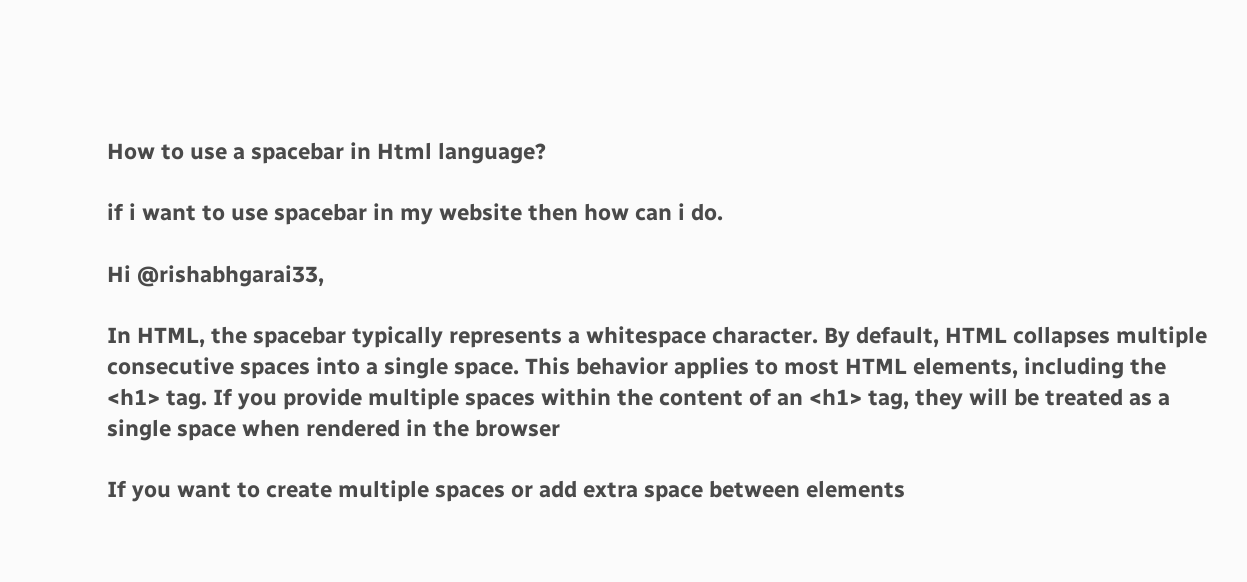How to use a spacebar in Html language?

if i want to use spacebar in my website then how can i do.

Hi @rishabhgarai33,

In HTML, the spacebar typically represents a whitespace character. By default, HTML collapses multiple consecutive spaces into a single space. This behavior applies to most HTML elements, including the <h1> tag. If you provide multiple spaces within the content of an <h1> tag, they will be treated as a single space when rendered in the browser

If you want to create multiple spaces or add extra space between elements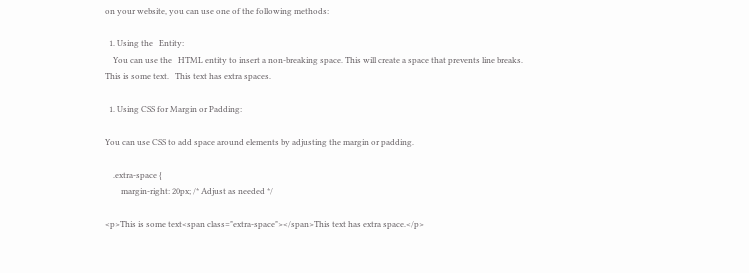on your website, you can use one of the following methods:

  1. Using the   Entity:
    You can use the   HTML entity to insert a non-breaking space. This will create a space that prevents line breaks.
This is some text.   This text has extra spaces.

  1. Using CSS for Margin or Padding:

You can use CSS to add space around elements by adjusting the margin or padding.

    .extra-space {
        margin-right: 20px; /* Adjust as needed */

<p>This is some text<span class="extra-space"></span>This text has extra space.</p>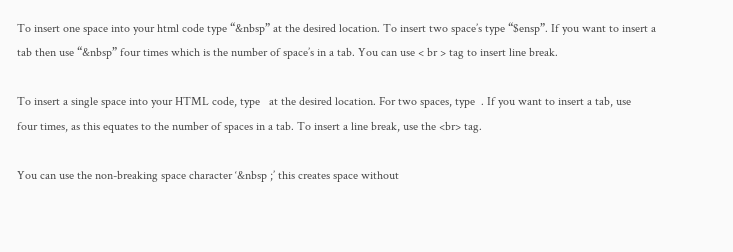To insert one space into your html code type “&nbsp” at the desired location. To insert two space’s type “$ensp”. If you want to insert a tab then use “&nbsp” four times which is the number of space’s in a tab. You can use < br > tag to insert line break.

To insert a single space into your HTML code, type   at the desired location. For two spaces, type  . If you want to insert a tab, use   four times, as this equates to the number of spaces in a tab. To insert a line break, use the <br> tag.

You can use the non-breaking space character ‘&nbsp ;’ this creates space without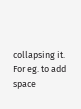collapsing it. For eg. to add space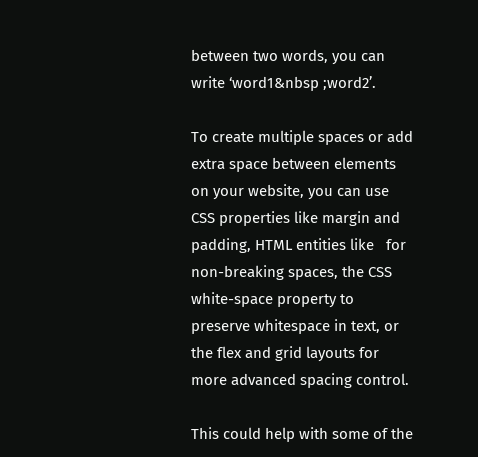between two words, you can write ‘word1&nbsp ;word2’.

To create multiple spaces or add extra space between elements on your website, you can use CSS properties like margin and padding, HTML entities like   for non-breaking spaces, the CSS white-space property to preserve whitespace in text, or the flex and grid layouts for more advanced spacing control.

This could help with some of the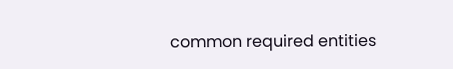common required entities